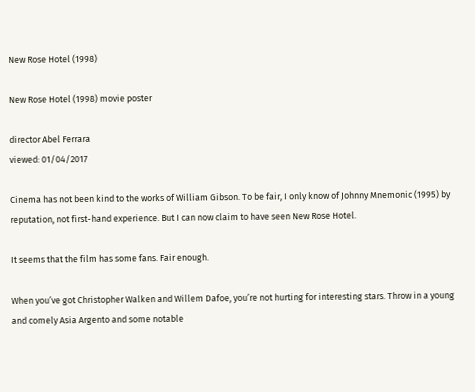New Rose Hotel (1998)

New Rose Hotel (1998) movie poster

director Abel Ferrara
viewed: 01/04/2017

Cinema has not been kind to the works of William Gibson. To be fair, I only know of Johnny Mnemonic (1995) by reputation, not first-hand experience. But I can now claim to have seen New Rose Hotel.

It seems that the film has some fans. Fair enough.

When you’ve got Christopher Walken and Willem Dafoe, you’re not hurting for interesting stars. Throw in a young and comely Asia Argento and some notable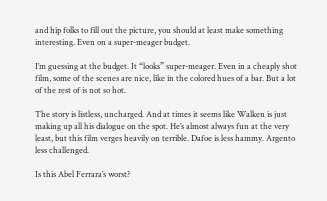and hip folks to fill out the picture, you should at least make something interesting. Even on a super-meager budget.

I’m guessing at the budget. It “looks” super-meager. Even in a cheaply shot film, some of the scenes are nice, like in the colored hues of a bar. But a lot of the rest of is not so hot.

The story is listless, uncharged. And at times it seems like Walken is just making up all his dialogue on the spot. He’s almost always fun at the very least, but this film verges heavily on terrible. Dafoe is less hammy. Argento less challenged.

Is this Abel Ferrara’s worst?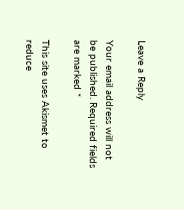Leave a Reply

Your email address will not be published. Required fields are marked *

This site uses Akismet to reduce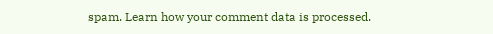spam. Learn how your comment data is processed.